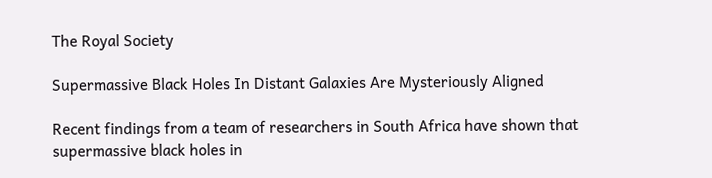The Royal Society

Supermassive Black Holes In Distant Galaxies Are Mysteriously Aligned

Recent findings from a team of researchers in South Africa have shown that supermassive black holes in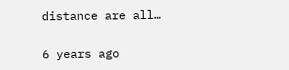distance are all…

6 years ago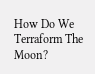How Do We Terraform The Moon?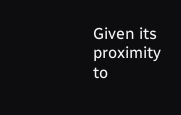Given its proximity to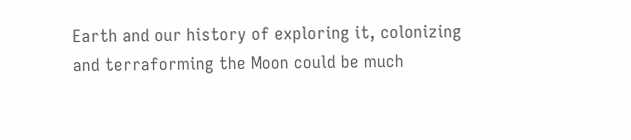Earth and our history of exploring it, colonizing and terraforming the Moon could be much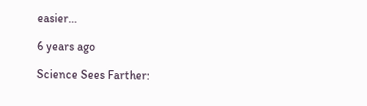easier…

6 years ago

Science Sees Farther: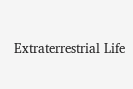Extraterrestrial Life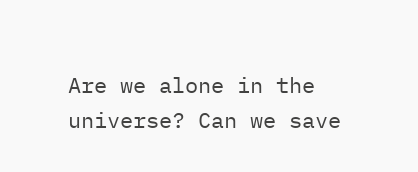Are we alone in the universe? Can we save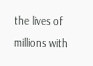the lives of millions with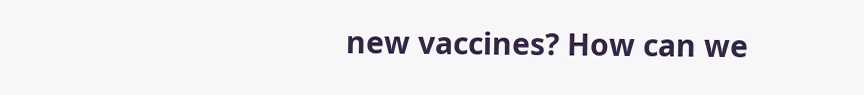new vaccines? How can we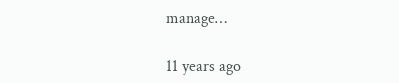manage…

11 years ago